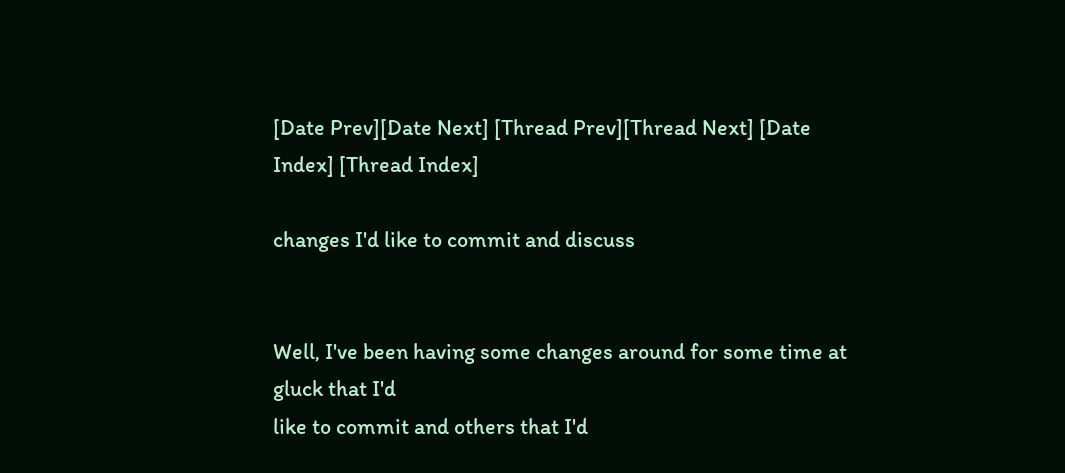[Date Prev][Date Next] [Thread Prev][Thread Next] [Date Index] [Thread Index]

changes I'd like to commit and discuss


Well, I've been having some changes around for some time at gluck that I'd
like to commit and others that I'd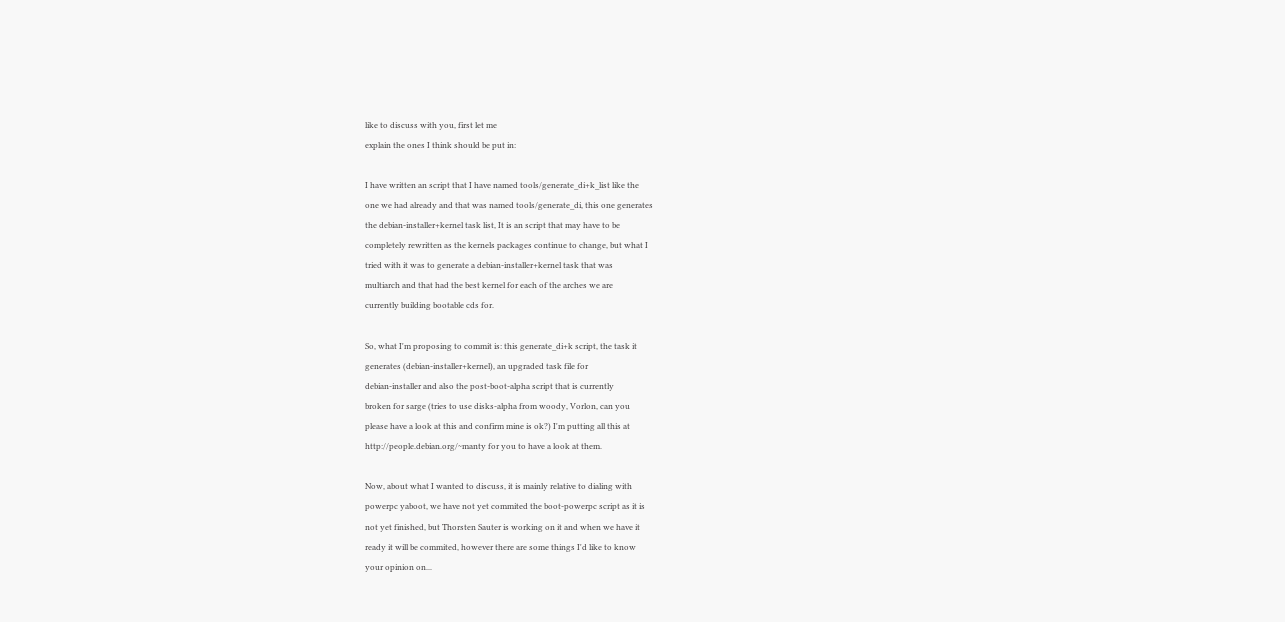like to discuss with you, first let me
explain the ones I think should be put in:

I have written an script that I have named tools/generate_di+k_list like the
one we had already and that was named tools/generate_di, this one generates
the debian-installer+kernel task list, It is an script that may have to be
completely rewritten as the kernels packages continue to change, but what I
tried with it was to generate a debian-installer+kernel task that was
multiarch and that had the best kernel for each of the arches we are
currently building bootable cds for.

So, what I'm proposing to commit is: this generate_di+k script, the task it
generates (debian-installer+kernel), an upgraded task file for
debian-installer and also the post-boot-alpha script that is currently
broken for sarge (tries to use disks-alpha from woody, Vorlon, can you
please have a look at this and confirm mine is ok?) I'm putting all this at
http://people.debian.org/~manty for you to have a look at them.

Now, about what I wanted to discuss, it is mainly relative to dialing with
powerpc yaboot, we have not yet commited the boot-powerpc script as it is
not yet finished, but Thorsten Sauter is working on it and when we have it
ready it will be commited, however there are some things I'd like to know
your opinion on...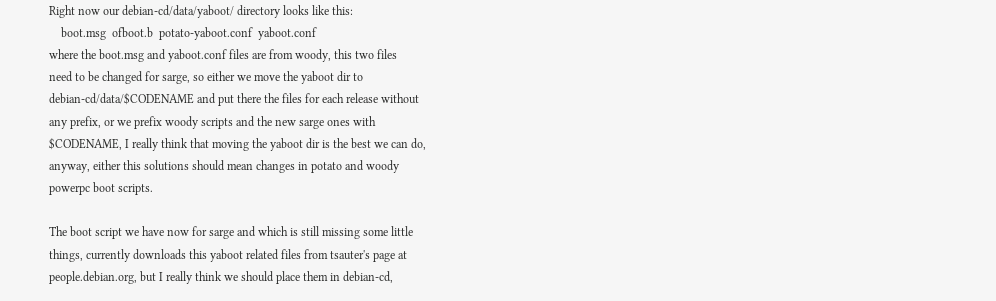Right now our debian-cd/data/yaboot/ directory looks like this:
    boot.msg  ofboot.b  potato-yaboot.conf  yaboot.conf
where the boot.msg and yaboot.conf files are from woody, this two files
need to be changed for sarge, so either we move the yaboot dir to
debian-cd/data/$CODENAME and put there the files for each release without
any prefix, or we prefix woody scripts and the new sarge ones with
$CODENAME, I really think that moving the yaboot dir is the best we can do,
anyway, either this solutions should mean changes in potato and woody
powerpc boot scripts.

The boot script we have now for sarge and which is still missing some little
things, currently downloads this yaboot related files from tsauter's page at
people.debian.org, but I really think we should place them in debian-cd,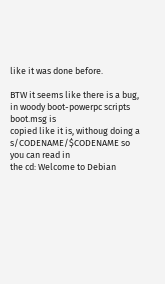like it was done before.

BTW it seems like there is a bug, in woody boot-powerpc scripts boot.msg is
copied like it is, withoug doing a s/CODENAME/$CODENAME so you can read in
the cd: Welcome to Debian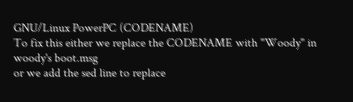GNU/Linux PowerPC (CODENAME)
To fix this either we replace the CODENAME with "Woody" in woody's boot.msg
or we add the sed line to replace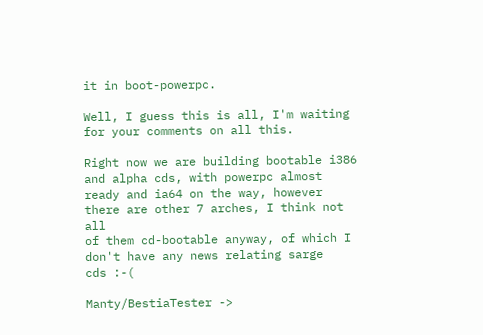it in boot-powerpc.

Well, I guess this is all, I'm waiting for your comments on all this.

Right now we are building bootable i386 and alpha cds, with powerpc almost
ready and ia64 on the way, however there are other 7 arches, I think not all
of them cd-bootable anyway, of which I don't have any news relating sarge
cds :-(

Manty/BestiaTester ->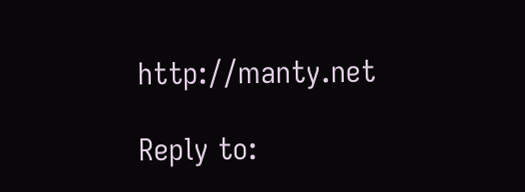http://manty.net

Reply to: